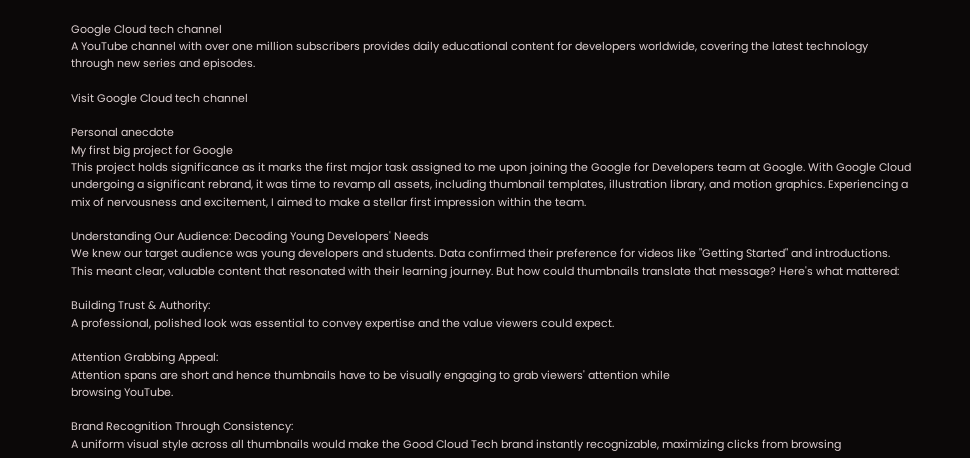Google Cloud tech channel
A YouTube channel with over one million subscribers provides daily educational content for developers worldwide, covering the latest technology through new series and episodes.

Visit Google Cloud tech channel

Personal anecdote
My first big project for Google
This project holds significance as it marks the first major task assigned to me upon joining the Google for Developers team at Google. With Google Cloud undergoing a significant rebrand, it was time to revamp all assets, including thumbnail templates, illustration library, and motion graphics. Experiencing a mix of nervousness and excitement, I aimed to make a stellar first impression within the team.

Understanding Our Audience: Decoding Young Developers' Needs
We knew our target audience was young developers and students. Data confirmed their preference for videos like "Getting Started" and introductions. This meant clear, valuable content that resonated with their learning journey. But how could thumbnails translate that message? Here's what mattered:

Building Trust & Authority:
A professional, polished look was essential to convey expertise and the value viewers could expect.

Attention Grabbing Appeal:
Attention spans are short and hence thumbnails have to be visually engaging to grab viewers' attention while
browsing YouTube.

Brand Recognition Through Consistency:
A uniform visual style across all thumbnails would make the Good Cloud Tech brand instantly recognizable, maximizing clicks from browsing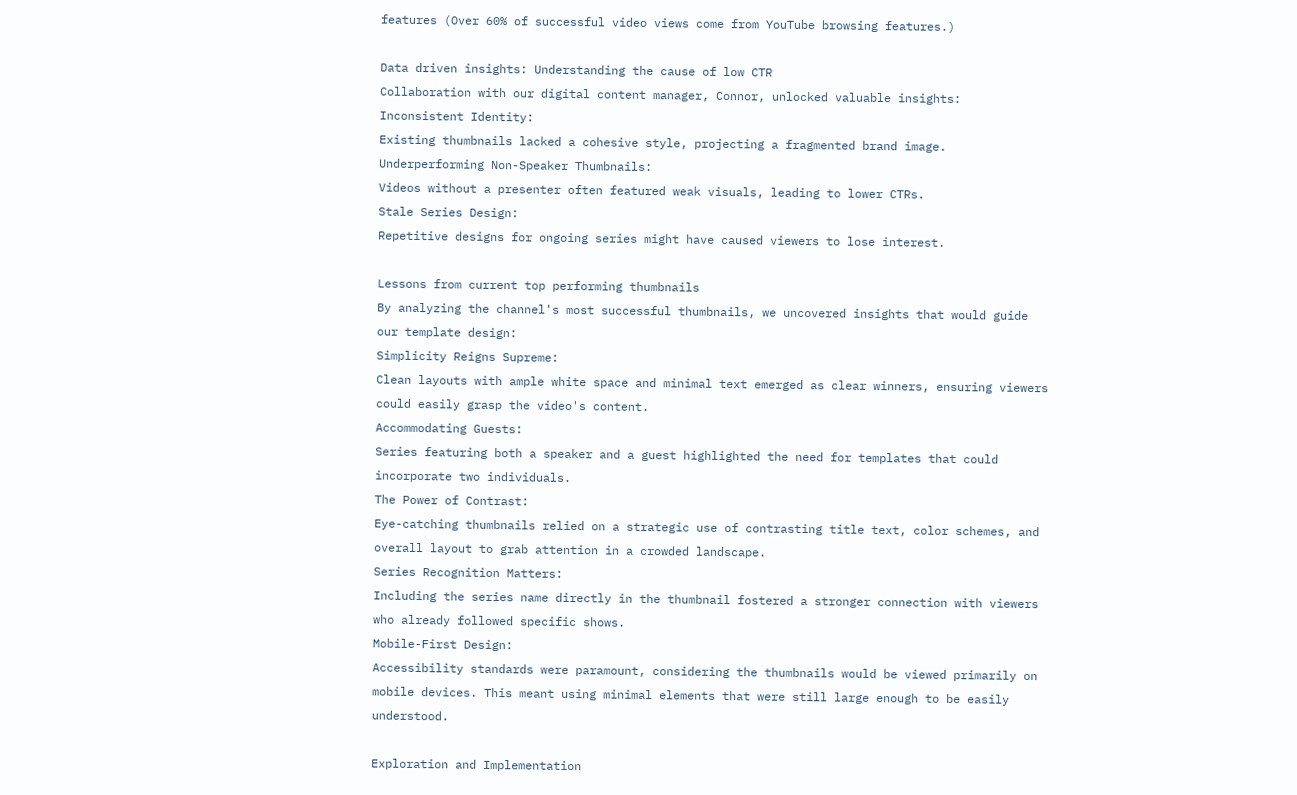features (Over 60% of successful video views come from YouTube browsing features.)

Data driven insights: Understanding the cause of low CTR
Collaboration with our digital content manager, Connor, unlocked valuable insights:
Inconsistent Identity:
Existing thumbnails lacked a cohesive style, projecting a fragmented brand image.
Underperforming Non-Speaker Thumbnails:
Videos without a presenter often featured weak visuals, leading to lower CTRs.
Stale Series Design:
Repetitive designs for ongoing series might have caused viewers to lose interest.

Lessons from current top performing thumbnails
By analyzing the channel's most successful thumbnails, we uncovered insights that would guide our template design:
Simplicity Reigns Supreme:
Clean layouts with ample white space and minimal text emerged as clear winners, ensuring viewers could easily grasp the video's content.
Accommodating Guests:
Series featuring both a speaker and a guest highlighted the need for templates that could incorporate two individuals.
The Power of Contrast:
Eye-catching thumbnails relied on a strategic use of contrasting title text, color schemes, and overall layout to grab attention in a crowded landscape.
Series Recognition Matters:
Including the series name directly in the thumbnail fostered a stronger connection with viewers who already followed specific shows.
Mobile-First Design:
Accessibility standards were paramount, considering the thumbnails would be viewed primarily on mobile devices. This meant using minimal elements that were still large enough to be easily understood.

Exploration and Implementation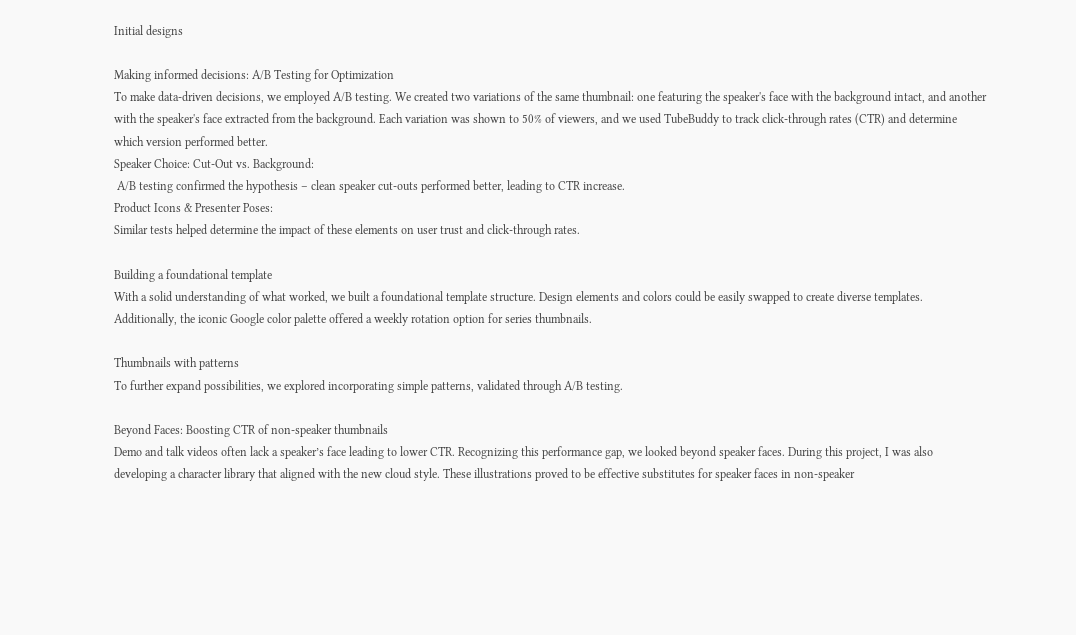Initial designs

Making informed decisions: A/B Testing for Optimization
To make data-driven decisions, we employed A/B testing. We created two variations of the same thumbnail: one featuring the speaker's face with the background intact, and another with the speaker's face extracted from the background. Each variation was shown to 50% of viewers, and we used TubeBuddy to track click-through rates (CTR) and determine which version performed better.
Speaker Choice: Cut-Out vs. Background:
 A/B testing confirmed the hypothesis – clean speaker cut-outs performed better, leading to CTR increase.
Product Icons & Presenter Poses:
Similar tests helped determine the impact of these elements on user trust and click-through rates.

Building a foundational template
With a solid understanding of what worked, we built a foundational template structure. Design elements and colors could be easily swapped to create diverse templates. Additionally, the iconic Google color palette offered a weekly rotation option for series thumbnails.

Thumbnails with patterns
To further expand possibilities, we explored incorporating simple patterns, validated through A/B testing.

Beyond Faces: Boosting CTR of non-speaker thumbnails
Demo and talk videos often lack a speaker’s face leading to lower CTR. Recognizing this performance gap, we looked beyond speaker faces. During this project, I was also developing a character library that aligned with the new cloud style. These illustrations proved to be effective substitutes for speaker faces in non-speaker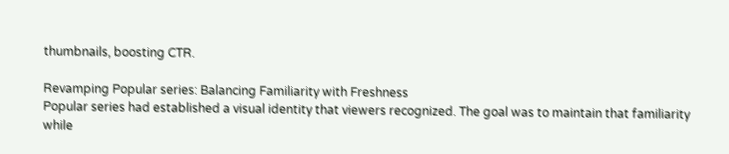thumbnails, boosting CTR.

Revamping Popular series: Balancing Familiarity with Freshness
Popular series had established a visual identity that viewers recognized. The goal was to maintain that familiarity while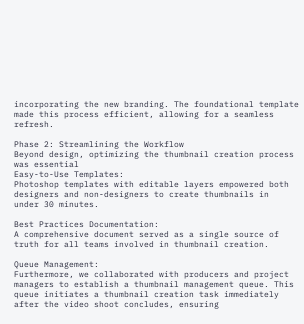incorporating the new branding. The foundational template made this process efficient, allowing for a seamless refresh.

Phase 2: Streamlining the Workflow
Beyond design, optimizing the thumbnail creation process was essential
Easy-to-Use Templates:
Photoshop templates with editable layers empowered both designers and non-designers to create thumbnails in
under 30 minutes.

Best Practices Documentation:
A comprehensive document served as a single source of truth for all teams involved in thumbnail creation.

Queue Management:
Furthermore, we collaborated with producers and project managers to establish a thumbnail management queue. This queue initiates a thumbnail creation task immediately after the video shoot concludes, ensuring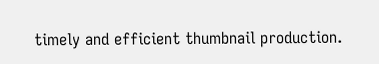timely and efficient thumbnail production.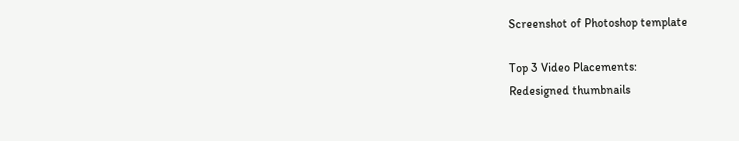Screenshot of Photoshop template

Top 3 Video Placements:
Redesigned thumbnails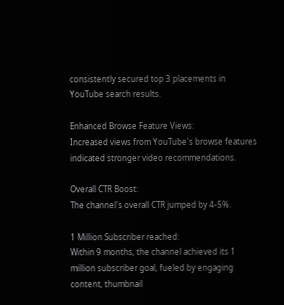consistently secured top 3 placements in YouTube search results.

Enhanced Browse Feature Views:
Increased views from YouTube's browse features indicated stronger video recommendations.

Overall CTR Boost:
The channel's overall CTR jumped by 4-5%.

1 Million Subscriber reached:
Within 9 months, the channel achieved its 1 million subscriber goal, fueled by engaging content, thumbnail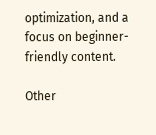optimization, and a focus on beginner-friendly content.

Other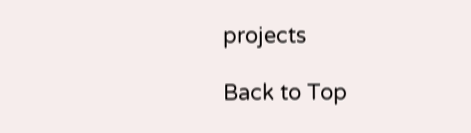projects

Back to Top